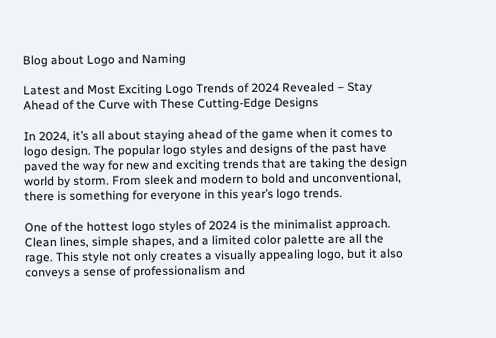Blog about Logo and Naming

Latest and Most Exciting Logo Trends of 2024 Revealed – Stay Ahead of the Curve with These Cutting-Edge Designs

In 2024, it’s all about staying ahead of the game when it comes to logo design. The popular logo styles and designs of the past have paved the way for new and exciting trends that are taking the design world by storm. From sleek and modern to bold and unconventional, there is something for everyone in this year’s logo trends.

One of the hottest logo styles of 2024 is the minimalist approach. Clean lines, simple shapes, and a limited color palette are all the rage. This style not only creates a visually appealing logo, but it also conveys a sense of professionalism and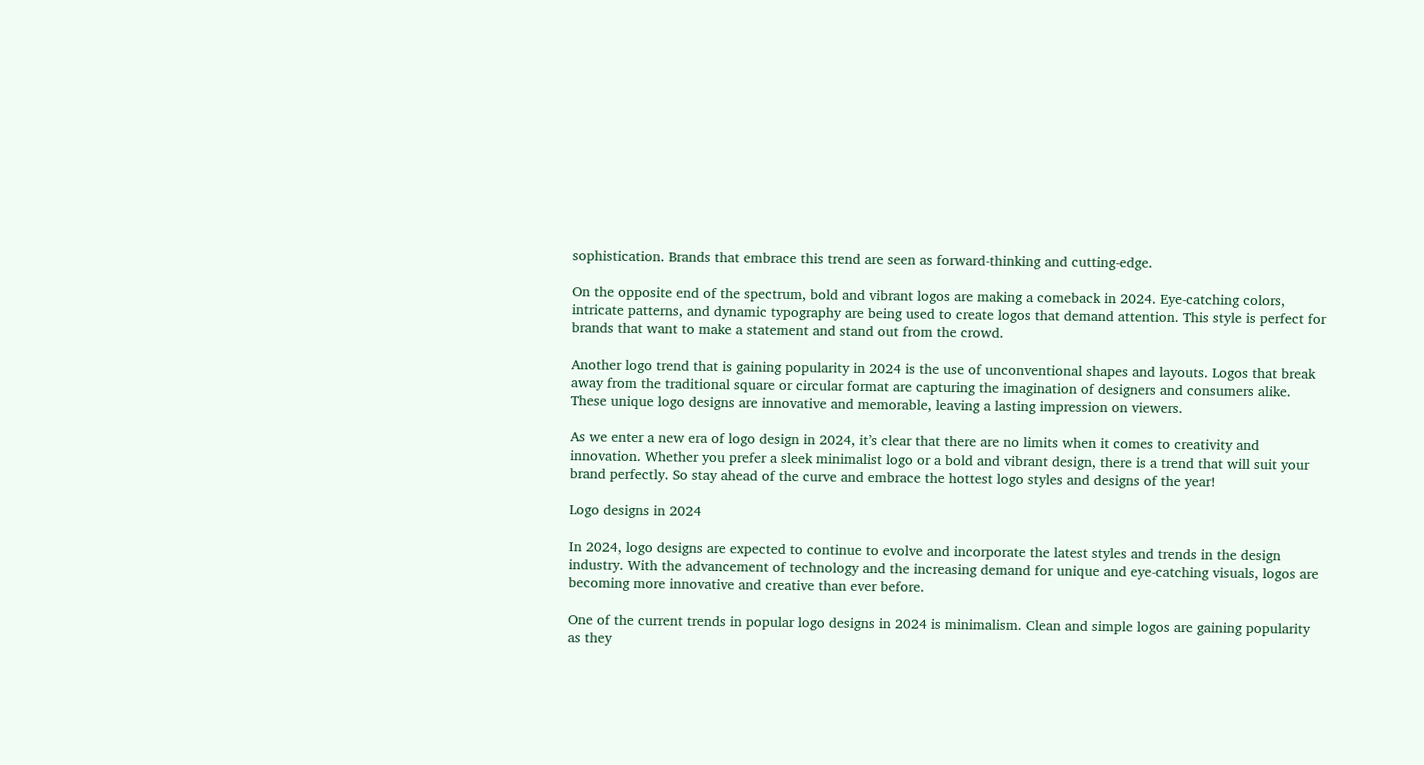sophistication. Brands that embrace this trend are seen as forward-thinking and cutting-edge.

On the opposite end of the spectrum, bold and vibrant logos are making a comeback in 2024. Eye-catching colors, intricate patterns, and dynamic typography are being used to create logos that demand attention. This style is perfect for brands that want to make a statement and stand out from the crowd.

Another logo trend that is gaining popularity in 2024 is the use of unconventional shapes and layouts. Logos that break away from the traditional square or circular format are capturing the imagination of designers and consumers alike. These unique logo designs are innovative and memorable, leaving a lasting impression on viewers.

As we enter a new era of logo design in 2024, it’s clear that there are no limits when it comes to creativity and innovation. Whether you prefer a sleek minimalist logo or a bold and vibrant design, there is a trend that will suit your brand perfectly. So stay ahead of the curve and embrace the hottest logo styles and designs of the year!

Logo designs in 2024

In 2024, logo designs are expected to continue to evolve and incorporate the latest styles and trends in the design industry. With the advancement of technology and the increasing demand for unique and eye-catching visuals, logos are becoming more innovative and creative than ever before.

One of the current trends in popular logo designs in 2024 is minimalism. Clean and simple logos are gaining popularity as they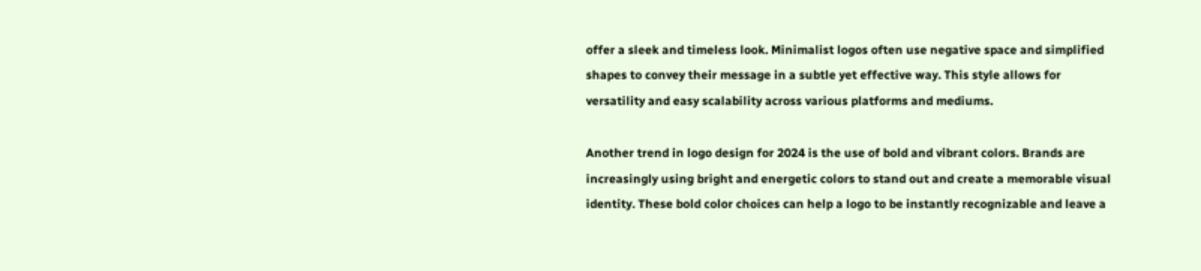offer a sleek and timeless look. Minimalist logos often use negative space and simplified shapes to convey their message in a subtle yet effective way. This style allows for versatility and easy scalability across various platforms and mediums.

Another trend in logo design for 2024 is the use of bold and vibrant colors. Brands are increasingly using bright and energetic colors to stand out and create a memorable visual identity. These bold color choices can help a logo to be instantly recognizable and leave a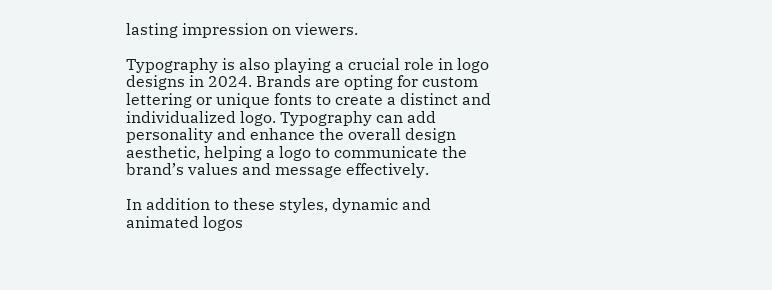lasting impression on viewers.

Typography is also playing a crucial role in logo designs in 2024. Brands are opting for custom lettering or unique fonts to create a distinct and individualized logo. Typography can add personality and enhance the overall design aesthetic, helping a logo to communicate the brand’s values and message effectively.

In addition to these styles, dynamic and animated logos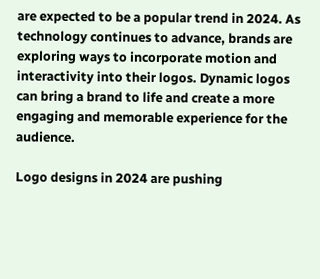are expected to be a popular trend in 2024. As technology continues to advance, brands are exploring ways to incorporate motion and interactivity into their logos. Dynamic logos can bring a brand to life and create a more engaging and memorable experience for the audience.

Logo designs in 2024 are pushing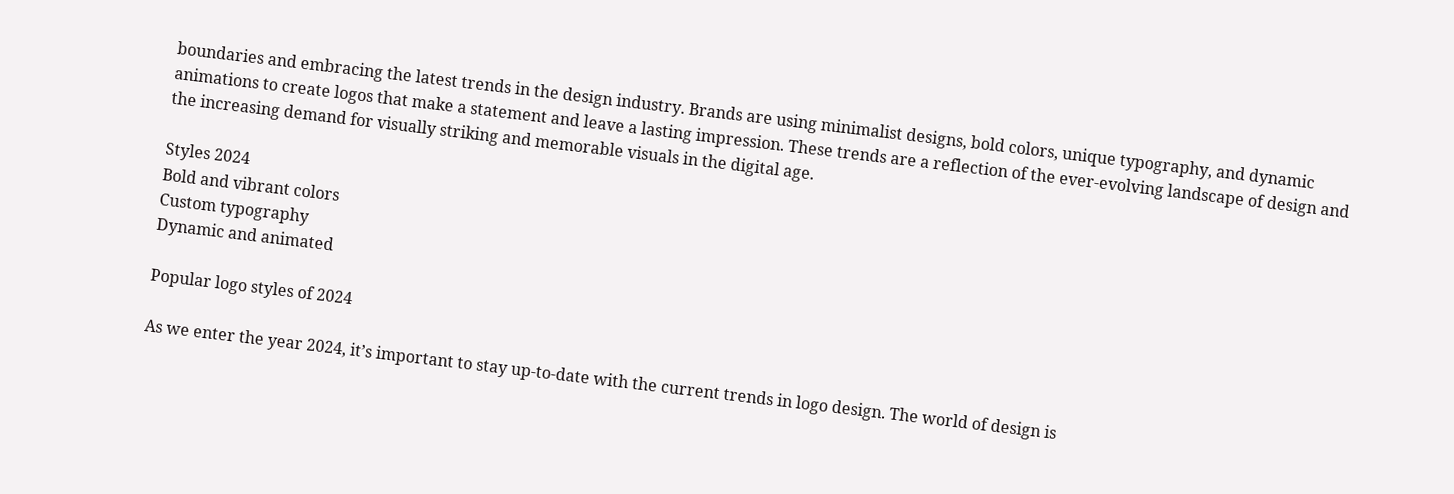boundaries and embracing the latest trends in the design industry. Brands are using minimalist designs, bold colors, unique typography, and dynamic animations to create logos that make a statement and leave a lasting impression. These trends are a reflection of the ever-evolving landscape of design and the increasing demand for visually striking and memorable visuals in the digital age.

Styles 2024
Bold and vibrant colors
Custom typography
Dynamic and animated

Popular logo styles of 2024

As we enter the year 2024, it’s important to stay up-to-date with the current trends in logo design. The world of design is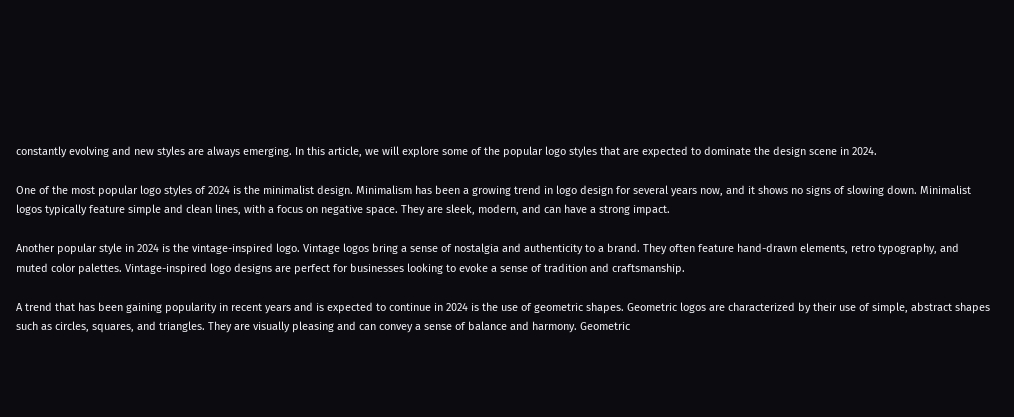constantly evolving and new styles are always emerging. In this article, we will explore some of the popular logo styles that are expected to dominate the design scene in 2024.

One of the most popular logo styles of 2024 is the minimalist design. Minimalism has been a growing trend in logo design for several years now, and it shows no signs of slowing down. Minimalist logos typically feature simple and clean lines, with a focus on negative space. They are sleek, modern, and can have a strong impact.

Another popular style in 2024 is the vintage-inspired logo. Vintage logos bring a sense of nostalgia and authenticity to a brand. They often feature hand-drawn elements, retro typography, and muted color palettes. Vintage-inspired logo designs are perfect for businesses looking to evoke a sense of tradition and craftsmanship.

A trend that has been gaining popularity in recent years and is expected to continue in 2024 is the use of geometric shapes. Geometric logos are characterized by their use of simple, abstract shapes such as circles, squares, and triangles. They are visually pleasing and can convey a sense of balance and harmony. Geometric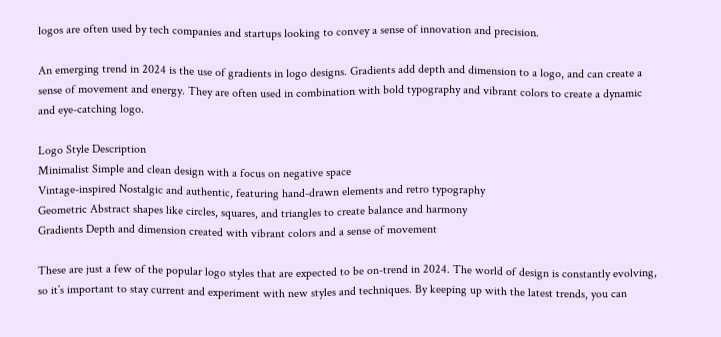logos are often used by tech companies and startups looking to convey a sense of innovation and precision.

An emerging trend in 2024 is the use of gradients in logo designs. Gradients add depth and dimension to a logo, and can create a sense of movement and energy. They are often used in combination with bold typography and vibrant colors to create a dynamic and eye-catching logo.

Logo Style Description
Minimalist Simple and clean design with a focus on negative space
Vintage-inspired Nostalgic and authentic, featuring hand-drawn elements and retro typography
Geometric Abstract shapes like circles, squares, and triangles to create balance and harmony
Gradients Depth and dimension created with vibrant colors and a sense of movement

These are just a few of the popular logo styles that are expected to be on-trend in 2024. The world of design is constantly evolving, so it’s important to stay current and experiment with new styles and techniques. By keeping up with the latest trends, you can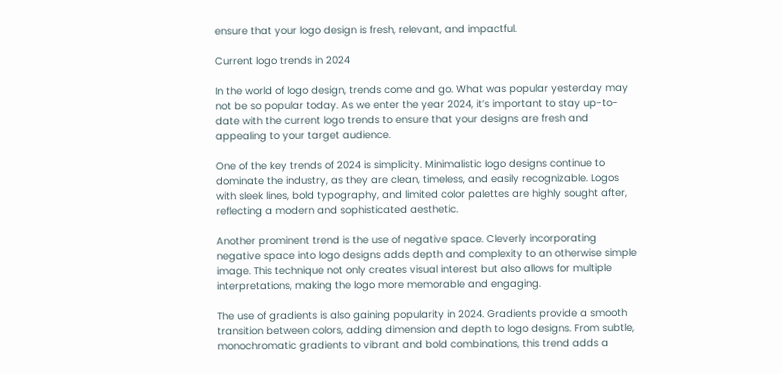ensure that your logo design is fresh, relevant, and impactful.

Current logo trends in 2024

In the world of logo design, trends come and go. What was popular yesterday may not be so popular today. As we enter the year 2024, it’s important to stay up-to-date with the current logo trends to ensure that your designs are fresh and appealing to your target audience.

One of the key trends of 2024 is simplicity. Minimalistic logo designs continue to dominate the industry, as they are clean, timeless, and easily recognizable. Logos with sleek lines, bold typography, and limited color palettes are highly sought after, reflecting a modern and sophisticated aesthetic.

Another prominent trend is the use of negative space. Cleverly incorporating negative space into logo designs adds depth and complexity to an otherwise simple image. This technique not only creates visual interest but also allows for multiple interpretations, making the logo more memorable and engaging.

The use of gradients is also gaining popularity in 2024. Gradients provide a smooth transition between colors, adding dimension and depth to logo designs. From subtle, monochromatic gradients to vibrant and bold combinations, this trend adds a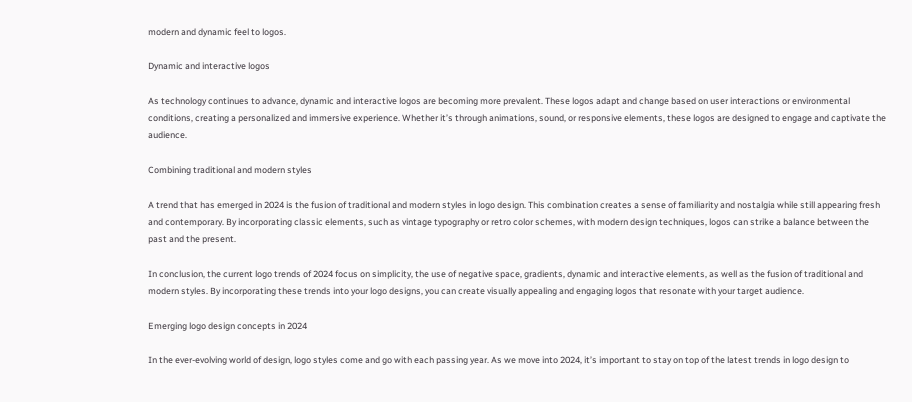modern and dynamic feel to logos.

Dynamic and interactive logos

As technology continues to advance, dynamic and interactive logos are becoming more prevalent. These logos adapt and change based on user interactions or environmental conditions, creating a personalized and immersive experience. Whether it’s through animations, sound, or responsive elements, these logos are designed to engage and captivate the audience.

Combining traditional and modern styles

A trend that has emerged in 2024 is the fusion of traditional and modern styles in logo design. This combination creates a sense of familiarity and nostalgia while still appearing fresh and contemporary. By incorporating classic elements, such as vintage typography or retro color schemes, with modern design techniques, logos can strike a balance between the past and the present.

In conclusion, the current logo trends of 2024 focus on simplicity, the use of negative space, gradients, dynamic and interactive elements, as well as the fusion of traditional and modern styles. By incorporating these trends into your logo designs, you can create visually appealing and engaging logos that resonate with your target audience.

Emerging logo design concepts in 2024

In the ever-evolving world of design, logo styles come and go with each passing year. As we move into 2024, it’s important to stay on top of the latest trends in logo design to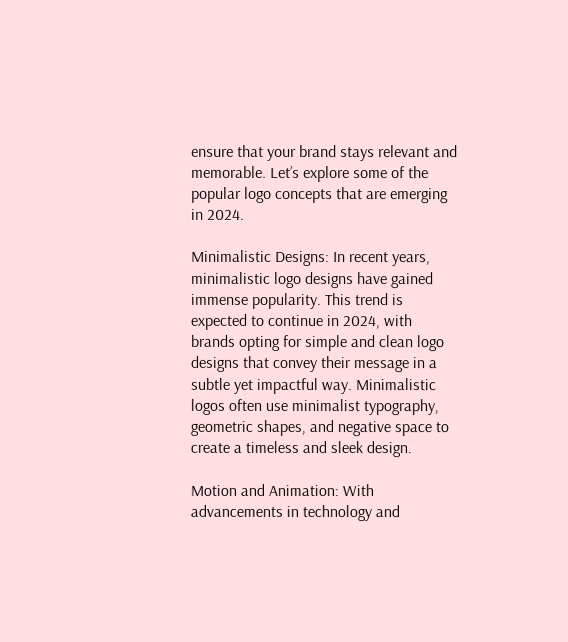ensure that your brand stays relevant and memorable. Let’s explore some of the popular logo concepts that are emerging in 2024.

Minimalistic Designs: In recent years, minimalistic logo designs have gained immense popularity. This trend is expected to continue in 2024, with brands opting for simple and clean logo designs that convey their message in a subtle yet impactful way. Minimalistic logos often use minimalist typography, geometric shapes, and negative space to create a timeless and sleek design.

Motion and Animation: With advancements in technology and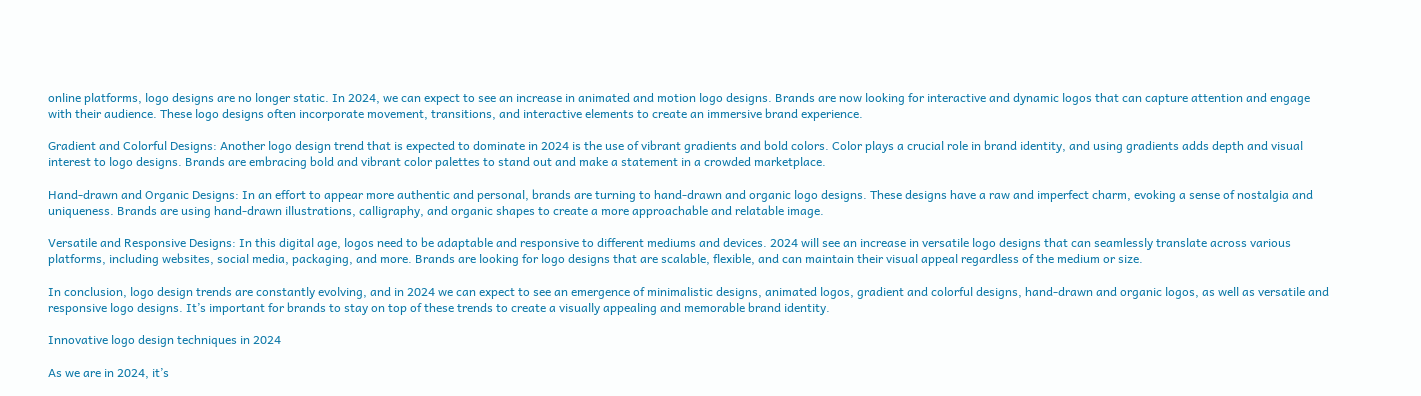online platforms, logo designs are no longer static. In 2024, we can expect to see an increase in animated and motion logo designs. Brands are now looking for interactive and dynamic logos that can capture attention and engage with their audience. These logo designs often incorporate movement, transitions, and interactive elements to create an immersive brand experience.

Gradient and Colorful Designs: Another logo design trend that is expected to dominate in 2024 is the use of vibrant gradients and bold colors. Color plays a crucial role in brand identity, and using gradients adds depth and visual interest to logo designs. Brands are embracing bold and vibrant color palettes to stand out and make a statement in a crowded marketplace.

Hand-drawn and Organic Designs: In an effort to appear more authentic and personal, brands are turning to hand-drawn and organic logo designs. These designs have a raw and imperfect charm, evoking a sense of nostalgia and uniqueness. Brands are using hand-drawn illustrations, calligraphy, and organic shapes to create a more approachable and relatable image.

Versatile and Responsive Designs: In this digital age, logos need to be adaptable and responsive to different mediums and devices. 2024 will see an increase in versatile logo designs that can seamlessly translate across various platforms, including websites, social media, packaging, and more. Brands are looking for logo designs that are scalable, flexible, and can maintain their visual appeal regardless of the medium or size.

In conclusion, logo design trends are constantly evolving, and in 2024 we can expect to see an emergence of minimalistic designs, animated logos, gradient and colorful designs, hand-drawn and organic logos, as well as versatile and responsive logo designs. It’s important for brands to stay on top of these trends to create a visually appealing and memorable brand identity.

Innovative logo design techniques in 2024

As we are in 2024, it’s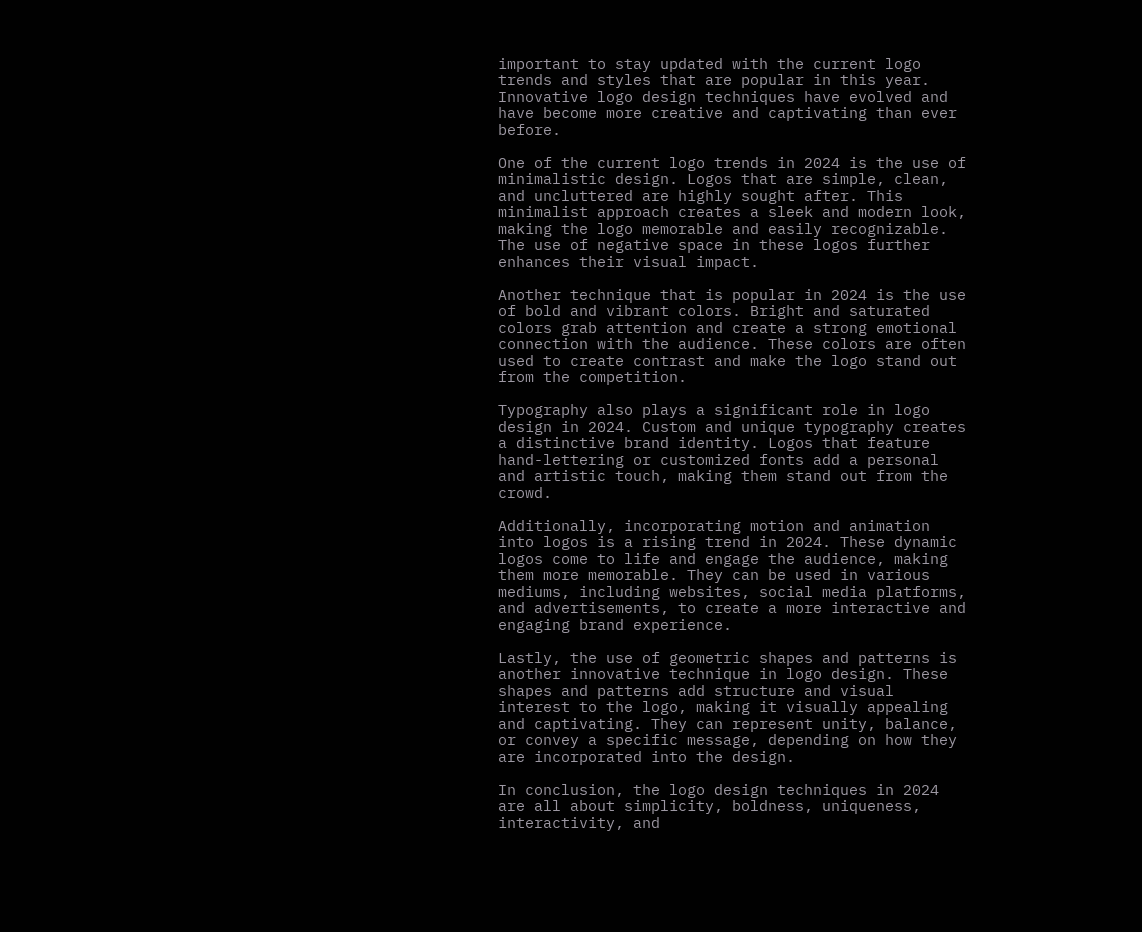important to stay updated with the current logo trends and styles that are popular in this year. Innovative logo design techniques have evolved and have become more creative and captivating than ever before.

One of the current logo trends in 2024 is the use of minimalistic design. Logos that are simple, clean, and uncluttered are highly sought after. This minimalist approach creates a sleek and modern look, making the logo memorable and easily recognizable. The use of negative space in these logos further enhances their visual impact.

Another technique that is popular in 2024 is the use of bold and vibrant colors. Bright and saturated colors grab attention and create a strong emotional connection with the audience. These colors are often used to create contrast and make the logo stand out from the competition.

Typography also plays a significant role in logo design in 2024. Custom and unique typography creates a distinctive brand identity. Logos that feature hand-lettering or customized fonts add a personal and artistic touch, making them stand out from the crowd.

Additionally, incorporating motion and animation into logos is a rising trend in 2024. These dynamic logos come to life and engage the audience, making them more memorable. They can be used in various mediums, including websites, social media platforms, and advertisements, to create a more interactive and engaging brand experience.

Lastly, the use of geometric shapes and patterns is another innovative technique in logo design. These shapes and patterns add structure and visual interest to the logo, making it visually appealing and captivating. They can represent unity, balance, or convey a specific message, depending on how they are incorporated into the design.

In conclusion, the logo design techniques in 2024 are all about simplicity, boldness, uniqueness, interactivity, and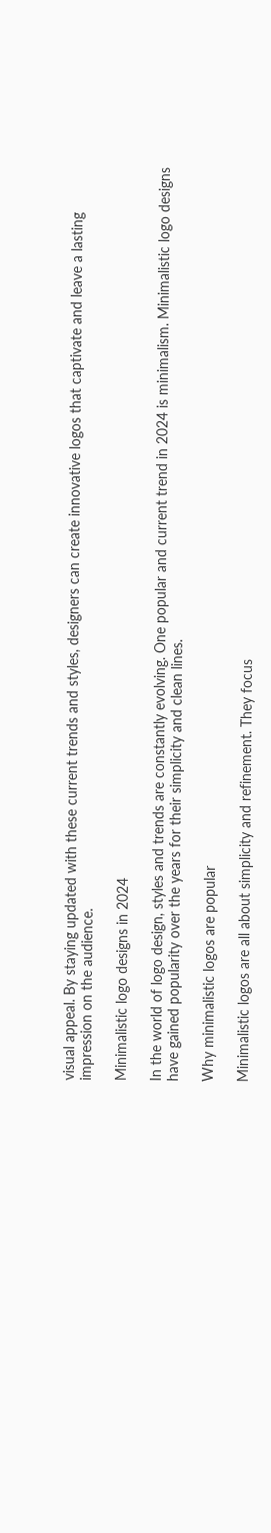visual appeal. By staying updated with these current trends and styles, designers can create innovative logos that captivate and leave a lasting impression on the audience.

Minimalistic logo designs in 2024

In the world of logo design, styles and trends are constantly evolving. One popular and current trend in 2024 is minimalism. Minimalistic logo designs have gained popularity over the years for their simplicity and clean lines.

Why minimalistic logos are popular

Minimalistic logos are all about simplicity and refinement. They focus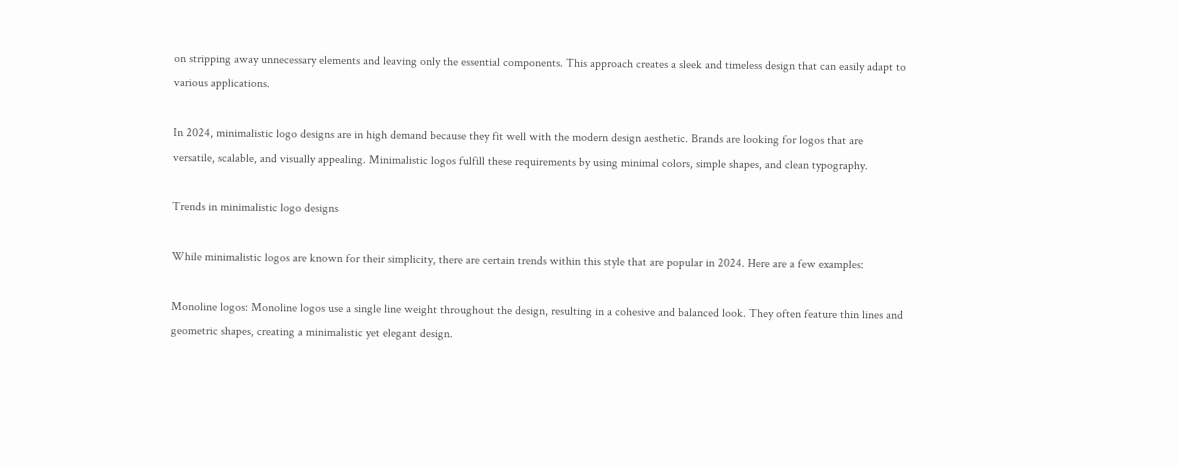on stripping away unnecessary elements and leaving only the essential components. This approach creates a sleek and timeless design that can easily adapt to various applications.

In 2024, minimalistic logo designs are in high demand because they fit well with the modern design aesthetic. Brands are looking for logos that are versatile, scalable, and visually appealing. Minimalistic logos fulfill these requirements by using minimal colors, simple shapes, and clean typography.

Trends in minimalistic logo designs

While minimalistic logos are known for their simplicity, there are certain trends within this style that are popular in 2024. Here are a few examples:

Monoline logos: Monoline logos use a single line weight throughout the design, resulting in a cohesive and balanced look. They often feature thin lines and geometric shapes, creating a minimalistic yet elegant design.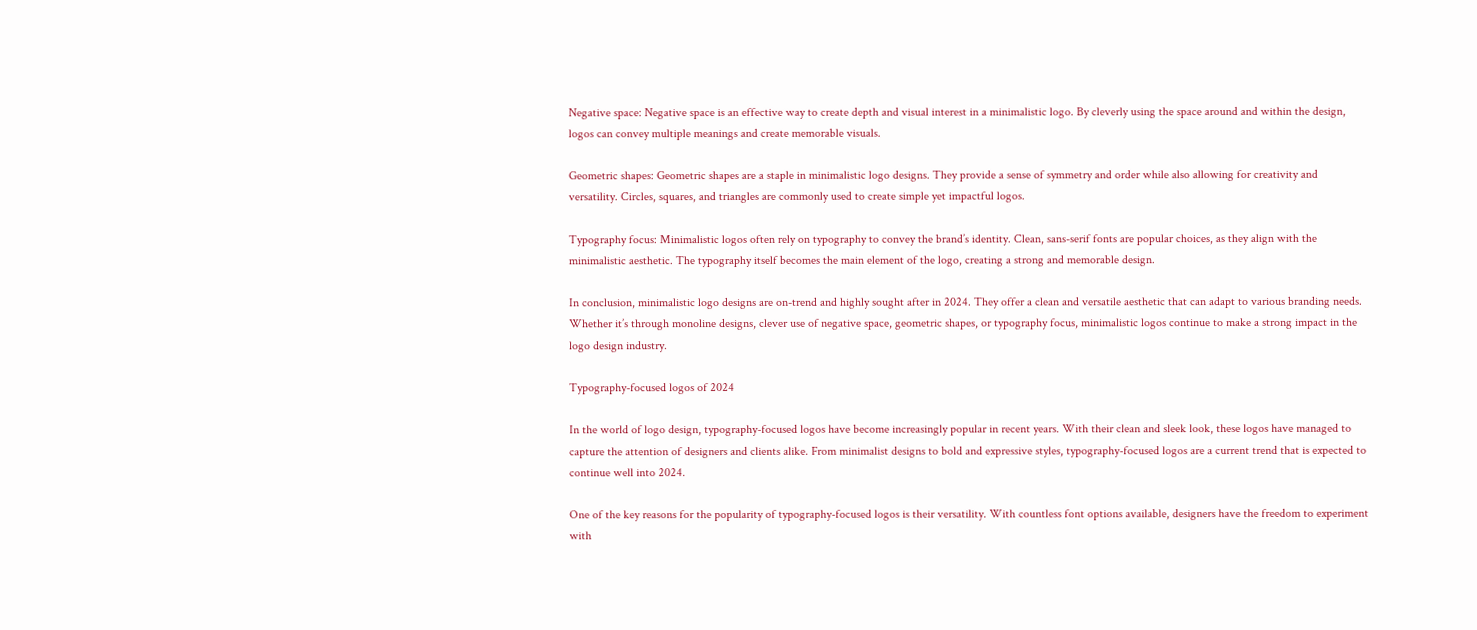Negative space: Negative space is an effective way to create depth and visual interest in a minimalistic logo. By cleverly using the space around and within the design, logos can convey multiple meanings and create memorable visuals.

Geometric shapes: Geometric shapes are a staple in minimalistic logo designs. They provide a sense of symmetry and order while also allowing for creativity and versatility. Circles, squares, and triangles are commonly used to create simple yet impactful logos.

Typography focus: Minimalistic logos often rely on typography to convey the brand’s identity. Clean, sans-serif fonts are popular choices, as they align with the minimalistic aesthetic. The typography itself becomes the main element of the logo, creating a strong and memorable design.

In conclusion, minimalistic logo designs are on-trend and highly sought after in 2024. They offer a clean and versatile aesthetic that can adapt to various branding needs. Whether it’s through monoline designs, clever use of negative space, geometric shapes, or typography focus, minimalistic logos continue to make a strong impact in the logo design industry.

Typography-focused logos of 2024

In the world of logo design, typography-focused logos have become increasingly popular in recent years. With their clean and sleek look, these logos have managed to capture the attention of designers and clients alike. From minimalist designs to bold and expressive styles, typography-focused logos are a current trend that is expected to continue well into 2024.

One of the key reasons for the popularity of typography-focused logos is their versatility. With countless font options available, designers have the freedom to experiment with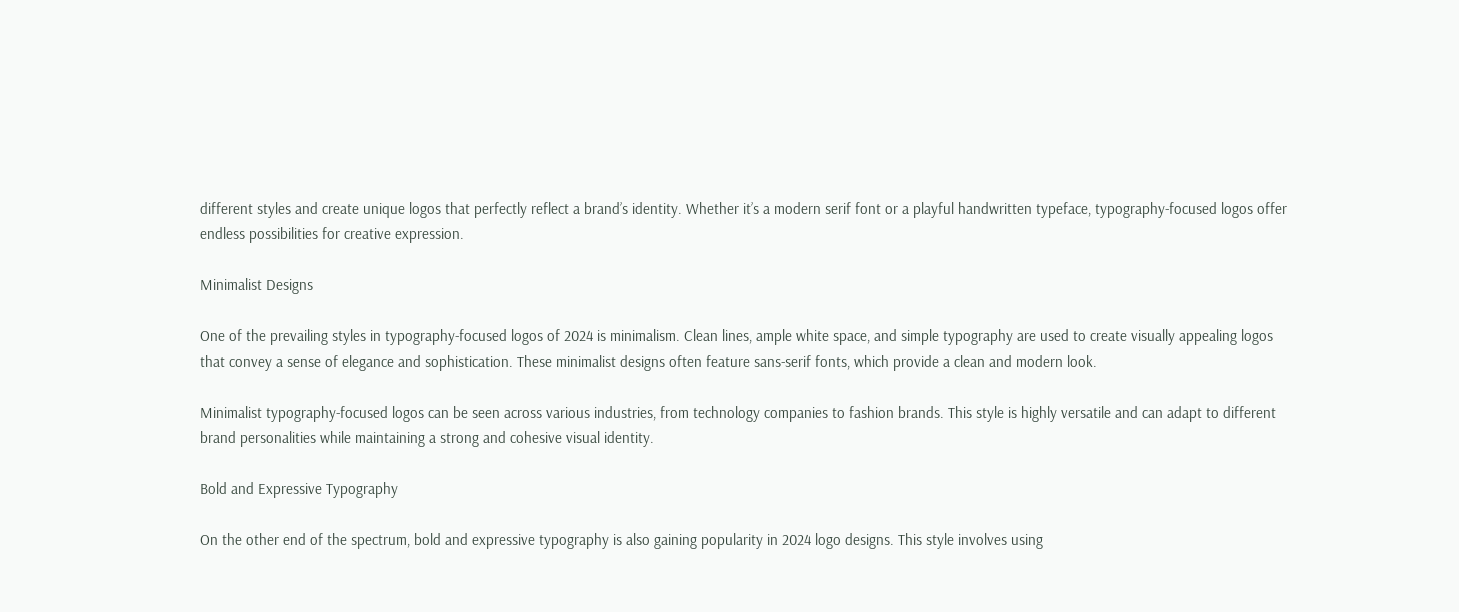different styles and create unique logos that perfectly reflect a brand’s identity. Whether it’s a modern serif font or a playful handwritten typeface, typography-focused logos offer endless possibilities for creative expression.

Minimalist Designs

One of the prevailing styles in typography-focused logos of 2024 is minimalism. Clean lines, ample white space, and simple typography are used to create visually appealing logos that convey a sense of elegance and sophistication. These minimalist designs often feature sans-serif fonts, which provide a clean and modern look.

Minimalist typography-focused logos can be seen across various industries, from technology companies to fashion brands. This style is highly versatile and can adapt to different brand personalities while maintaining a strong and cohesive visual identity.

Bold and Expressive Typography

On the other end of the spectrum, bold and expressive typography is also gaining popularity in 2024 logo designs. This style involves using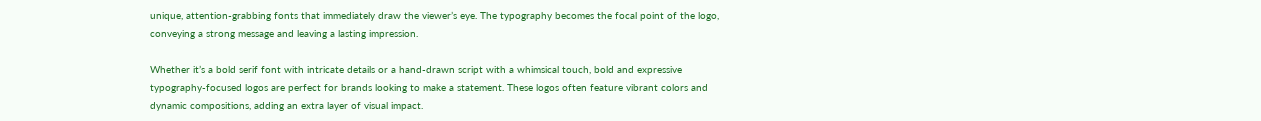unique, attention-grabbing fonts that immediately draw the viewer’s eye. The typography becomes the focal point of the logo, conveying a strong message and leaving a lasting impression.

Whether it’s a bold serif font with intricate details or a hand-drawn script with a whimsical touch, bold and expressive typography-focused logos are perfect for brands looking to make a statement. These logos often feature vibrant colors and dynamic compositions, adding an extra layer of visual impact.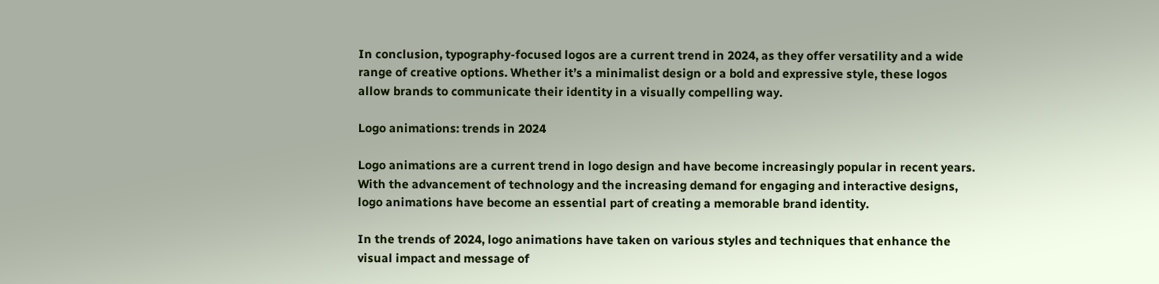In conclusion, typography-focused logos are a current trend in 2024, as they offer versatility and a wide range of creative options. Whether it’s a minimalist design or a bold and expressive style, these logos allow brands to communicate their identity in a visually compelling way.

Logo animations: trends in 2024

Logo animations are a current trend in logo design and have become increasingly popular in recent years. With the advancement of technology and the increasing demand for engaging and interactive designs, logo animations have become an essential part of creating a memorable brand identity.

In the trends of 2024, logo animations have taken on various styles and techniques that enhance the visual impact and message of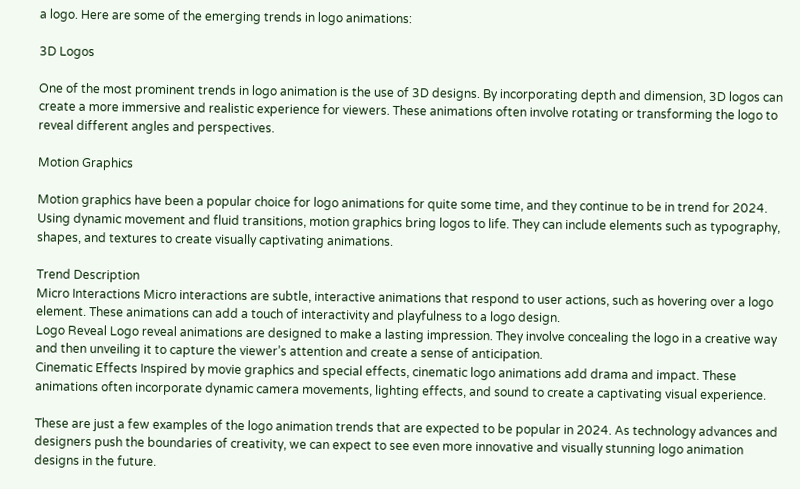a logo. Here are some of the emerging trends in logo animations:

3D Logos

One of the most prominent trends in logo animation is the use of 3D designs. By incorporating depth and dimension, 3D logos can create a more immersive and realistic experience for viewers. These animations often involve rotating or transforming the logo to reveal different angles and perspectives.

Motion Graphics

Motion graphics have been a popular choice for logo animations for quite some time, and they continue to be in trend for 2024. Using dynamic movement and fluid transitions, motion graphics bring logos to life. They can include elements such as typography, shapes, and textures to create visually captivating animations.

Trend Description
Micro Interactions Micro interactions are subtle, interactive animations that respond to user actions, such as hovering over a logo element. These animations can add a touch of interactivity and playfulness to a logo design.
Logo Reveal Logo reveal animations are designed to make a lasting impression. They involve concealing the logo in a creative way and then unveiling it to capture the viewer’s attention and create a sense of anticipation.
Cinematic Effects Inspired by movie graphics and special effects, cinematic logo animations add drama and impact. These animations often incorporate dynamic camera movements, lighting effects, and sound to create a captivating visual experience.

These are just a few examples of the logo animation trends that are expected to be popular in 2024. As technology advances and designers push the boundaries of creativity, we can expect to see even more innovative and visually stunning logo animation designs in the future.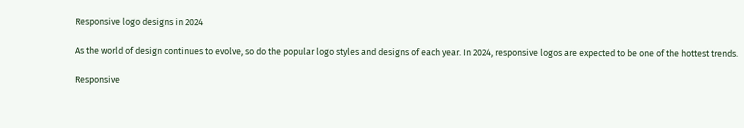Responsive logo designs in 2024

As the world of design continues to evolve, so do the popular logo styles and designs of each year. In 2024, responsive logos are expected to be one of the hottest trends.

Responsive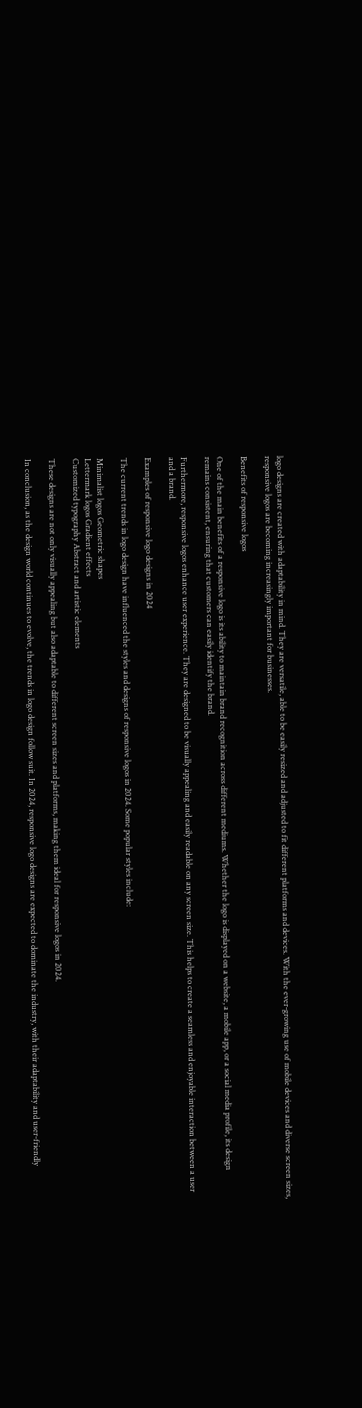logo designs are created with adaptability in mind. They are versatile, able to be easily resized and adjusted to fit different platforms and devices. With the ever-growing use of mobile devices and diverse screen sizes, responsive logos are becoming increasingly important for businesses.

Benefits of responsive logos

One of the main benefits of a responsive logo is its ability to maintain brand recognition across different mediums. Whether the logo is displayed on a website, a mobile app, or a social media profile, its design remains consistent, ensuring that customers can easily identify the brand.

Furthermore, responsive logos enhance user experience. They are designed to be visually appealing and easily readable on any screen size. This helps to create a seamless and enjoyable interaction between a user and a brand.

Examples of responsive logo designs in 2024

The current trends in logo design have influenced the styles and designs of responsive logos in 2024. Some popular styles include:

Minimalist logos Geometric shapes
Lettermark logos Gradient effects
Customized typography Abstract and artistic elements

These designs are not only visually appealing but also adaptable to different screen sizes and platforms, making them ideal for responsive logos in 2024.

In conclusion, as the design world continues to evolve, the trends in logo design follow suit. In 2024, responsive logo designs are expected to dominate the industry, with their adaptability and user-friendly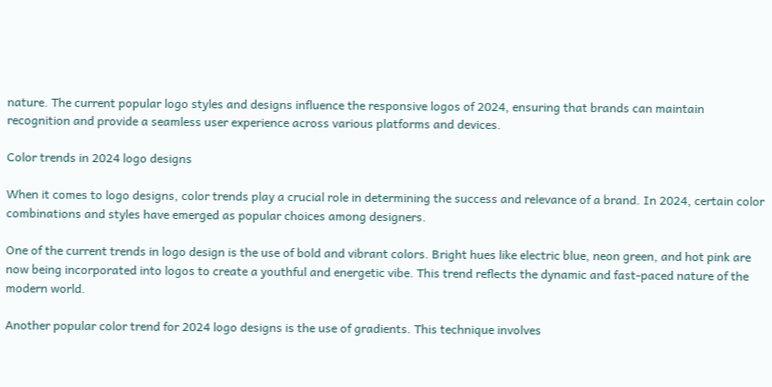nature. The current popular logo styles and designs influence the responsive logos of 2024, ensuring that brands can maintain recognition and provide a seamless user experience across various platforms and devices.

Color trends in 2024 logo designs

When it comes to logo designs, color trends play a crucial role in determining the success and relevance of a brand. In 2024, certain color combinations and styles have emerged as popular choices among designers.

One of the current trends in logo design is the use of bold and vibrant colors. Bright hues like electric blue, neon green, and hot pink are now being incorporated into logos to create a youthful and energetic vibe. This trend reflects the dynamic and fast-paced nature of the modern world.

Another popular color trend for 2024 logo designs is the use of gradients. This technique involves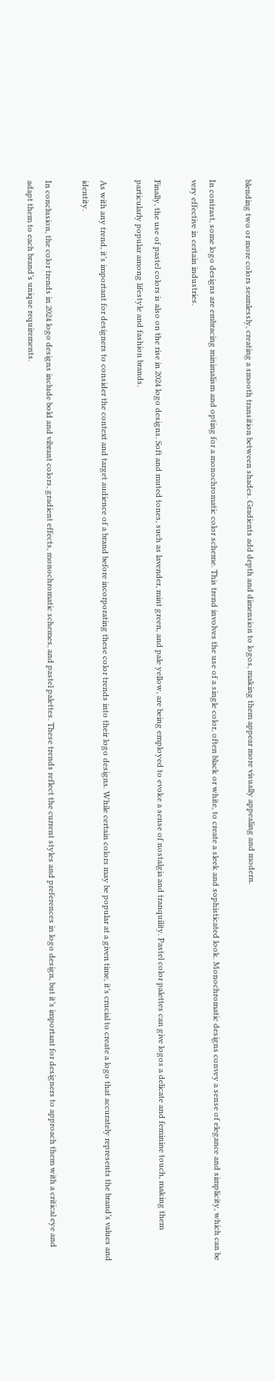blending two or more colors seamlessly, creating a smooth transition between shades. Gradients add depth and dimension to logos, making them appear more visually appealing and modern.

In contrast, some logo designs are embracing minimalism and opting for a monochromatic color scheme. This trend involves the use of a single color, often black or white, to create a sleek and sophisticated look. Monochromatic designs convey a sense of elegance and simplicity, which can be very effective in certain industries.

Finally, the use of pastel colors is also on the rise in 2024 logo designs. Soft and muted tones, such as lavender, mint green, and pale yellow, are being employed to evoke a sense of nostalgia and tranquility. Pastel color palettes can give logos a delicate and feminine touch, making them particularly popular among lifestyle and fashion brands.

As with any trend, it’s important for designers to consider the context and target audience of a brand before incorporating these color trends into their logo designs. While certain colors may be popular at a given time, it’s crucial to create a logo that accurately represents the brand’s values and identity.

In conclusion, the color trends in 2024 logo designs include bold and vibrant colors, gradient effects, monochromatic schemes, and pastel palettes. These trends reflect the current styles and preferences in logo design, but it’s important for designers to approach them with a critical eye and adapt them to each brand’s unique requirements.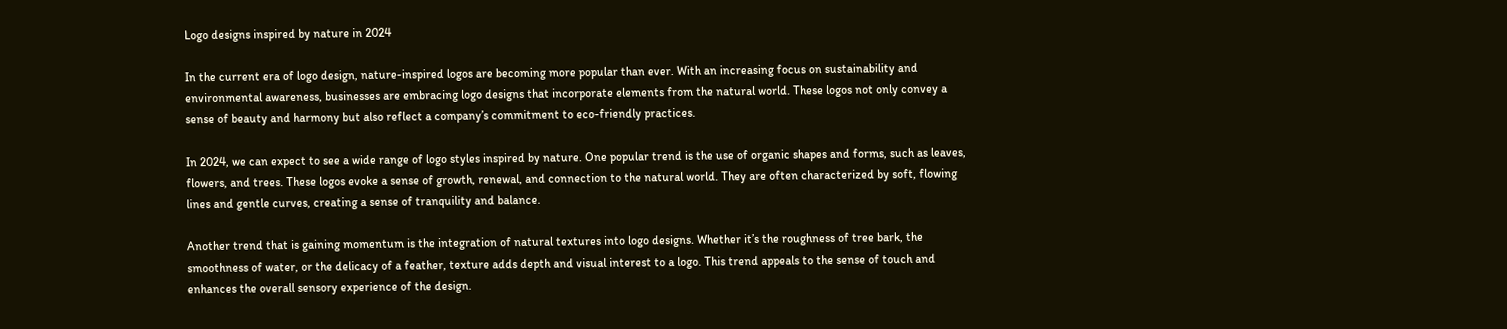Logo designs inspired by nature in 2024

In the current era of logo design, nature-inspired logos are becoming more popular than ever. With an increasing focus on sustainability and environmental awareness, businesses are embracing logo designs that incorporate elements from the natural world. These logos not only convey a sense of beauty and harmony but also reflect a company’s commitment to eco-friendly practices.

In 2024, we can expect to see a wide range of logo styles inspired by nature. One popular trend is the use of organic shapes and forms, such as leaves, flowers, and trees. These logos evoke a sense of growth, renewal, and connection to the natural world. They are often characterized by soft, flowing lines and gentle curves, creating a sense of tranquility and balance.

Another trend that is gaining momentum is the integration of natural textures into logo designs. Whether it’s the roughness of tree bark, the smoothness of water, or the delicacy of a feather, texture adds depth and visual interest to a logo. This trend appeals to the sense of touch and enhances the overall sensory experience of the design.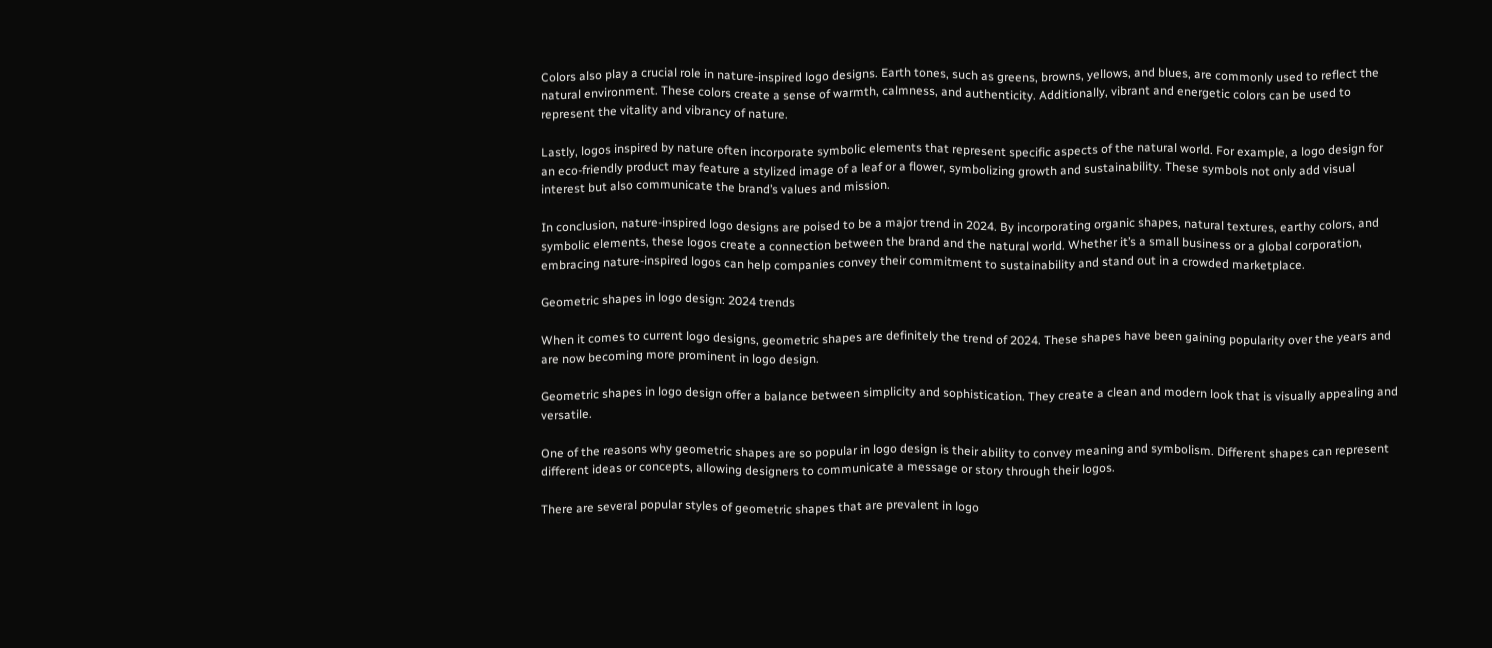Colors also play a crucial role in nature-inspired logo designs. Earth tones, such as greens, browns, yellows, and blues, are commonly used to reflect the natural environment. These colors create a sense of warmth, calmness, and authenticity. Additionally, vibrant and energetic colors can be used to represent the vitality and vibrancy of nature.

Lastly, logos inspired by nature often incorporate symbolic elements that represent specific aspects of the natural world. For example, a logo design for an eco-friendly product may feature a stylized image of a leaf or a flower, symbolizing growth and sustainability. These symbols not only add visual interest but also communicate the brand’s values and mission.

In conclusion, nature-inspired logo designs are poised to be a major trend in 2024. By incorporating organic shapes, natural textures, earthy colors, and symbolic elements, these logos create a connection between the brand and the natural world. Whether it’s a small business or a global corporation, embracing nature-inspired logos can help companies convey their commitment to sustainability and stand out in a crowded marketplace.

Geometric shapes in logo design: 2024 trends

When it comes to current logo designs, geometric shapes are definitely the trend of 2024. These shapes have been gaining popularity over the years and are now becoming more prominent in logo design.

Geometric shapes in logo design offer a balance between simplicity and sophistication. They create a clean and modern look that is visually appealing and versatile.

One of the reasons why geometric shapes are so popular in logo design is their ability to convey meaning and symbolism. Different shapes can represent different ideas or concepts, allowing designers to communicate a message or story through their logos.

There are several popular styles of geometric shapes that are prevalent in logo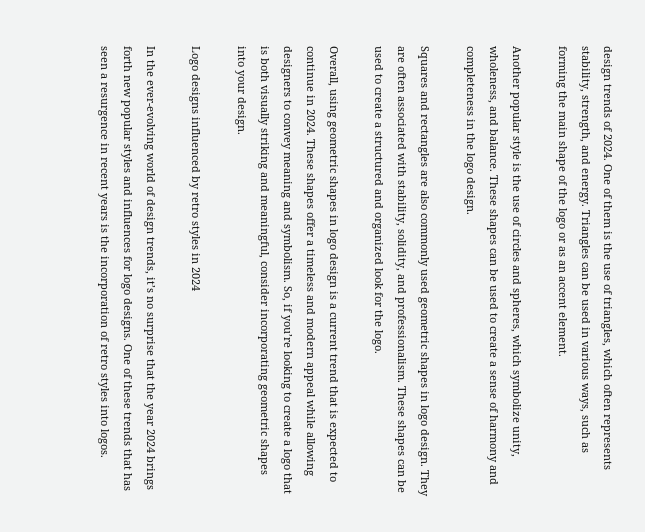design trends of 2024. One of them is the use of triangles, which often represents stability, strength, and energy. Triangles can be used in various ways, such as forming the main shape of the logo or as an accent element.

Another popular style is the use of circles and spheres, which symbolize unity, wholeness, and balance. These shapes can be used to create a sense of harmony and completeness in the logo design.

Squares and rectangles are also commonly used geometric shapes in logo design. They are often associated with stability, solidity, and professionalism. These shapes can be used to create a structured and organized look for the logo.

Overall, using geometric shapes in logo design is a current trend that is expected to continue in 2024. These shapes offer a timeless and modern appeal while allowing designers to convey meaning and symbolism. So, if you’re looking to create a logo that is both visually striking and meaningful, consider incorporating geometric shapes into your design.

Logo designs influenced by retro styles in 2024

In the ever-evolving world of design trends, it’s no surprise that the year 2024 brings forth new popular styles and influences for logo designs. One of these trends that has seen a resurgence in recent years is the incorporation of retro styles into logos.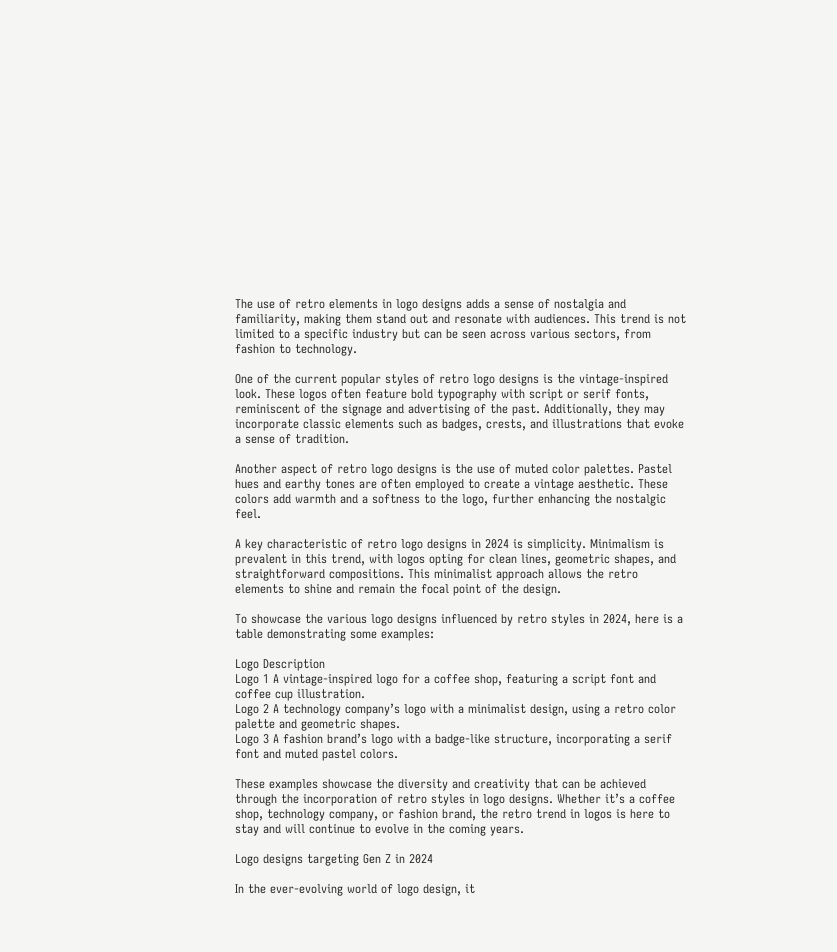The use of retro elements in logo designs adds a sense of nostalgia and familiarity, making them stand out and resonate with audiences. This trend is not limited to a specific industry but can be seen across various sectors, from fashion to technology.

One of the current popular styles of retro logo designs is the vintage-inspired look. These logos often feature bold typography with script or serif fonts, reminiscent of the signage and advertising of the past. Additionally, they may incorporate classic elements such as badges, crests, and illustrations that evoke a sense of tradition.

Another aspect of retro logo designs is the use of muted color palettes. Pastel hues and earthy tones are often employed to create a vintage aesthetic. These colors add warmth and a softness to the logo, further enhancing the nostalgic feel.

A key characteristic of retro logo designs in 2024 is simplicity. Minimalism is prevalent in this trend, with logos opting for clean lines, geometric shapes, and straightforward compositions. This minimalist approach allows the retro elements to shine and remain the focal point of the design.

To showcase the various logo designs influenced by retro styles in 2024, here is a table demonstrating some examples:

Logo Description
Logo 1 A vintage-inspired logo for a coffee shop, featuring a script font and coffee cup illustration.
Logo 2 A technology company’s logo with a minimalist design, using a retro color palette and geometric shapes.
Logo 3 A fashion brand’s logo with a badge-like structure, incorporating a serif font and muted pastel colors.

These examples showcase the diversity and creativity that can be achieved through the incorporation of retro styles in logo designs. Whether it’s a coffee shop, technology company, or fashion brand, the retro trend in logos is here to stay and will continue to evolve in the coming years.

Logo designs targeting Gen Z in 2024

In the ever-evolving world of logo design, it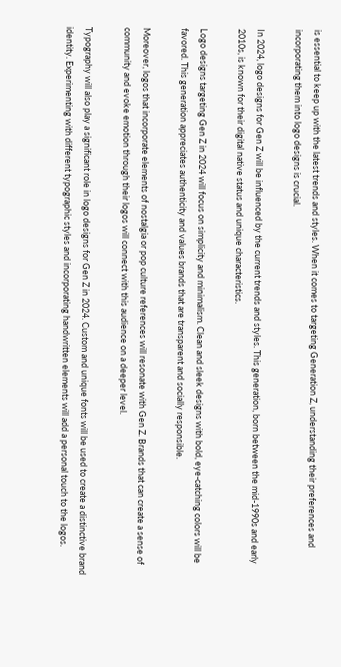is essential to keep up with the latest trends and styles. When it comes to targeting Generation Z, understanding their preferences and incorporating them into logo designs is crucial.

In 2024, logo designs for Gen Z will be influenced by the current trends and styles. This generation, born between the mid-1990s and early 2010s, is known for their digital native status and unique characteristics.

Logo designs targeting Gen Z in 2024 will focus on simplicity and minimalism. Clean and sleek designs with bold, eye-catching colors will be favored. This generation appreciates authenticity and values brands that are transparent and socially responsible.

Moreover, logos that incorporate elements of nostalgia or pop culture references will resonate with Gen Z. Brands that can create a sense of community and evoke emotion through their logos will connect with this audience on a deeper level.

Typography will also play a significant role in logo designs for Gen Z in 2024. Custom and unique fonts will be used to create a distinctive brand identity. Experimenting with different typographic styles and incorporating handwritten elements will add a personal touch to the logos.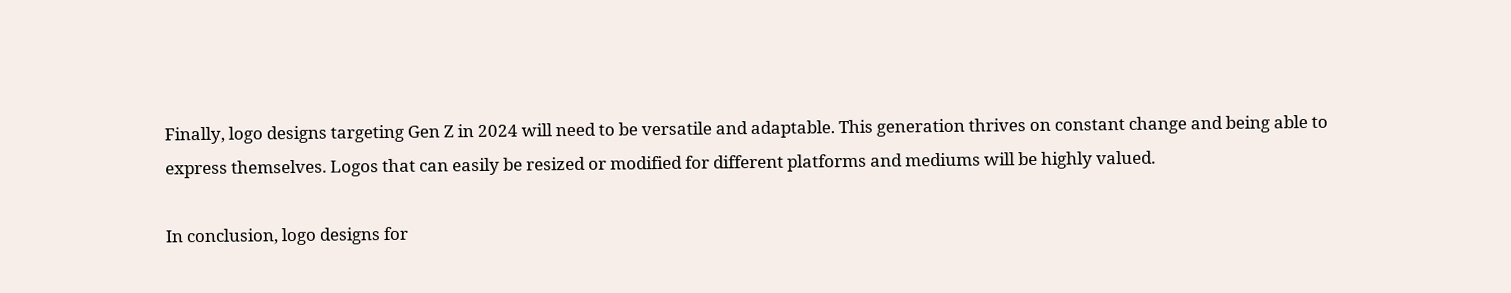Finally, logo designs targeting Gen Z in 2024 will need to be versatile and adaptable. This generation thrives on constant change and being able to express themselves. Logos that can easily be resized or modified for different platforms and mediums will be highly valued.

In conclusion, logo designs for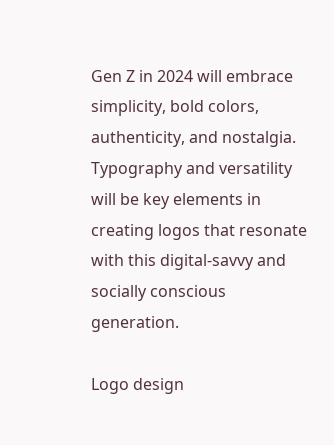Gen Z in 2024 will embrace simplicity, bold colors, authenticity, and nostalgia. Typography and versatility will be key elements in creating logos that resonate with this digital-savvy and socially conscious generation.

Logo design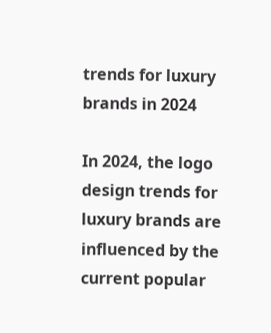trends for luxury brands in 2024

In 2024, the logo design trends for luxury brands are influenced by the current popular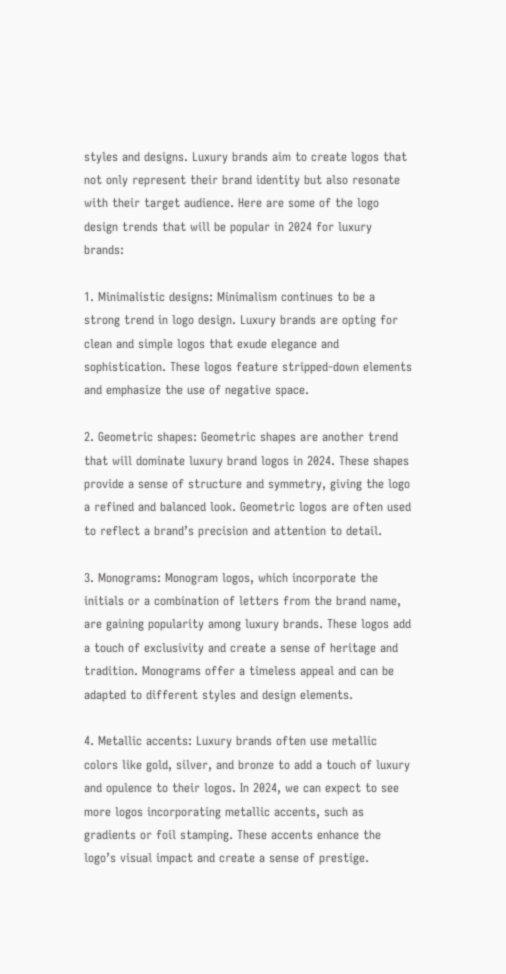styles and designs. Luxury brands aim to create logos that not only represent their brand identity but also resonate with their target audience. Here are some of the logo design trends that will be popular in 2024 for luxury brands:

1. Minimalistic designs: Minimalism continues to be a strong trend in logo design. Luxury brands are opting for clean and simple logos that exude elegance and sophistication. These logos feature stripped-down elements and emphasize the use of negative space.

2. Geometric shapes: Geometric shapes are another trend that will dominate luxury brand logos in 2024. These shapes provide a sense of structure and symmetry, giving the logo a refined and balanced look. Geometric logos are often used to reflect a brand’s precision and attention to detail.

3. Monograms: Monogram logos, which incorporate the initials or a combination of letters from the brand name, are gaining popularity among luxury brands. These logos add a touch of exclusivity and create a sense of heritage and tradition. Monograms offer a timeless appeal and can be adapted to different styles and design elements.

4. Metallic accents: Luxury brands often use metallic colors like gold, silver, and bronze to add a touch of luxury and opulence to their logos. In 2024, we can expect to see more logos incorporating metallic accents, such as gradients or foil stamping. These accents enhance the logo’s visual impact and create a sense of prestige.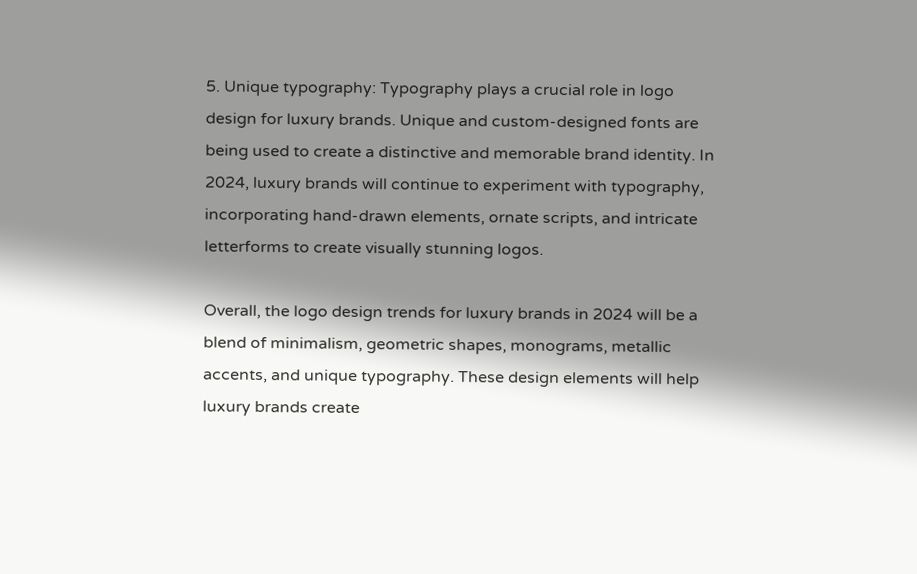5. Unique typography: Typography plays a crucial role in logo design for luxury brands. Unique and custom-designed fonts are being used to create a distinctive and memorable brand identity. In 2024, luxury brands will continue to experiment with typography, incorporating hand-drawn elements, ornate scripts, and intricate letterforms to create visually stunning logos.

Overall, the logo design trends for luxury brands in 2024 will be a blend of minimalism, geometric shapes, monograms, metallic accents, and unique typography. These design elements will help luxury brands create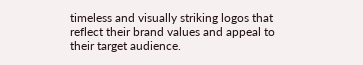timeless and visually striking logos that reflect their brand values and appeal to their target audience.